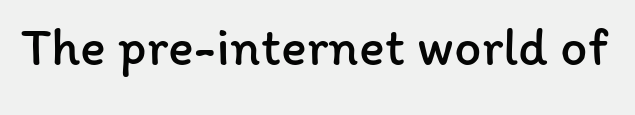The pre-internet world of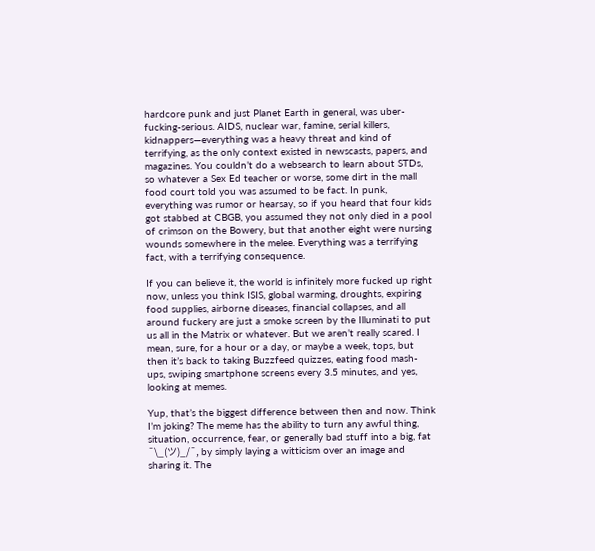hardcore punk and just Planet Earth in general, was uber-fucking-serious. AIDS, nuclear war, famine, serial killers, kidnappers—everything was a heavy threat and kind of terrifying, as the only context existed in newscasts, papers, and magazines. You couldn’t do a websearch to learn about STDs, so whatever a Sex Ed teacher or worse, some dirt in the mall food court told you was assumed to be fact. In punk, everything was rumor or hearsay, so if you heard that four kids got stabbed at CBGB, you assumed they not only died in a pool of crimson on the Bowery, but that another eight were nursing wounds somewhere in the melee. Everything was a terrifying fact, with a terrifying consequence.

If you can believe it, the world is infinitely more fucked up right now, unless you think ISIS, global warming, droughts, expiring food supplies, airborne diseases, financial collapses, and all around fuckery are just a smoke screen by the Illuminati to put us all in the Matrix or whatever. But we aren’t really scared. I mean, sure, for a hour or a day, or maybe a week, tops, but then it’s back to taking Buzzfeed quizzes, eating food mash-ups, swiping smartphone screens every 3.5 minutes, and yes, looking at memes.

Yup, that’s the biggest difference between then and now. Think I’m joking? The meme has the ability to turn any awful thing, situation, occurrence, fear, or generally bad stuff into a big, fat ¯\_(ツ)_/¯, by simply laying a witticism over an image and sharing it. The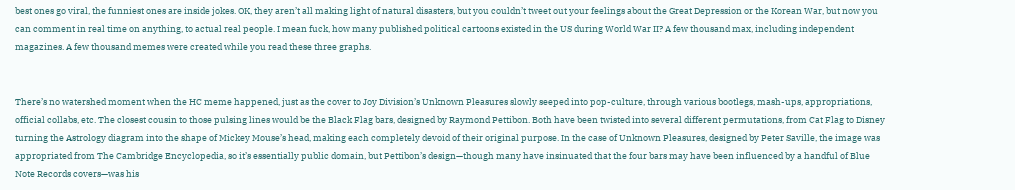best ones go viral, the funniest ones are inside jokes. OK, they aren’t all making light of natural disasters, but you couldn’t tweet out your feelings about the Great Depression or the Korean War, but now you can comment in real time on anything, to actual real people. I mean fuck, how many published political cartoons existed in the US during World War II? A few thousand max, including independent magazines. A few thousand memes were created while you read these three graphs.


There’s no watershed moment when the HC meme happened, just as the cover to Joy Division’s Unknown Pleasures slowly seeped into pop-culture, through various bootlegs, mash-ups, appropriations, official collabs, etc. The closest cousin to those pulsing lines would be the Black Flag bars, designed by Raymond Pettibon. Both have been twisted into several different permutations, from Cat Flag to Disney turning the Astrology diagram into the shape of Mickey Mouse’s head, making each completely devoid of their original purpose. In the case of Unknown Pleasures, designed by Peter Saville, the image was appropriated from The Cambridge Encyclopedia, so it’s essentially public domain, but Pettibon’s design—though many have insinuated that the four bars may have been influenced by a handful of Blue Note Records covers—was his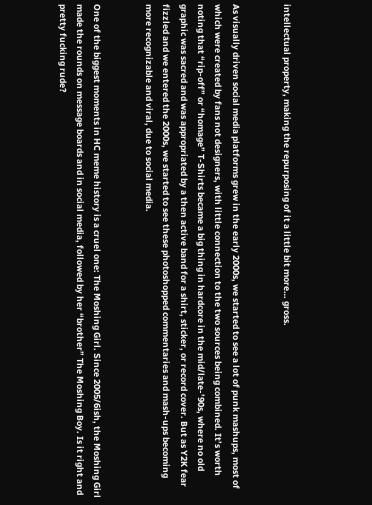intellectual property, making the repurposing of it a little bit more… gross.


As visually driven social media platforms grew in the early 2000s, we started to see a lot of punk mashups, most of which were created by fans not designers, with little connection to the two sources being combined. It’s worth noting that “rip-off” or “homage” T-Shirts became a big thing in hardcore in the mid/late-’90s, where no old graphic was sacred and was appropriated by a then active band for a shirt, sticker, or record cover. But as Y2K fear fizzled and we entered the 2000s, we started to see these photoshopped commentaries and mash-ups becoming more recognizable and viral, due to social media.


One of the biggest moments in HC meme history is a cruel one: The Moshing Girl. Since 2005/6ish, the Moshing Girl made the rounds on message boards and in social media, followed by her “brother” The Moshing Boy. Is it right and pretty fucking rude?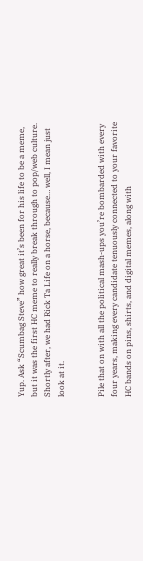Yup. Ask “Scumbag Steve” how great it’s been for his life to be a meme, but it was the first HC meme to really break through to pop/web culture. Shortly after, we had Rick Ta Life on a horse, because… well, I mean just look at it.


Pile that on with all the political mash-ups you’re bombarded with every four years, making every candidate tenuously connected to your favorite HC bands on pins, shirts, and digital memes, along with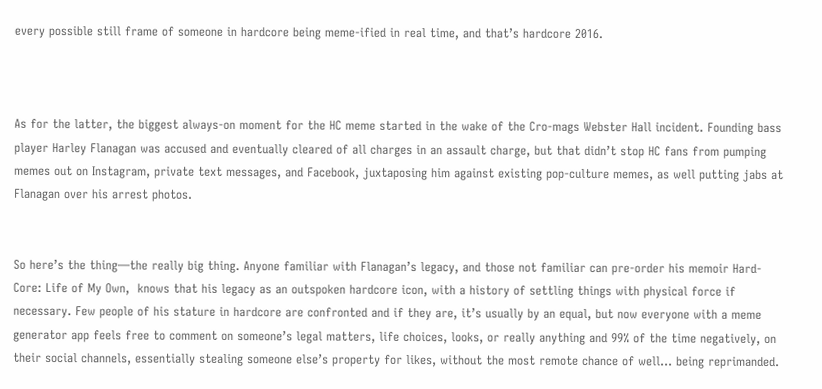every possible still frame of someone in hardcore being meme-ified in real time, and that’s hardcore 2016.



As for the latter, the biggest always-on moment for the HC meme started in the wake of the Cro-mags Webster Hall incident. Founding bass player Harley Flanagan was accused and eventually cleared of all charges in an assault charge, but that didn’t stop HC fans from pumping memes out on Instagram, private text messages, and Facebook, juxtaposing him against existing pop-culture memes, as well putting jabs at Flanagan over his arrest photos.


So here’s the thing—the really big thing. Anyone familiar with Flanagan’s legacy, and those not familiar can pre-order his memoir Hard-Core: Life of My Own,  knows that his legacy as an outspoken hardcore icon, with a history of settling things with physical force if necessary. Few people of his stature in hardcore are confronted and if they are, it’s usually by an equal, but now everyone with a meme generator app feels free to comment on someone’s legal matters, life choices, looks, or really anything and 99% of the time negatively, on their social channels, essentially stealing someone else’s property for likes, without the most remote chance of well… being reprimanded.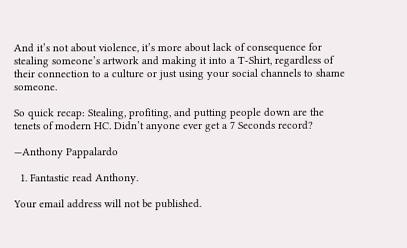And it’s not about violence, it’s more about lack of consequence for stealing someone’s artwork and making it into a T-Shirt, regardless of their connection to a culture or just using your social channels to shame someone.

So quick recap: Stealing, profiting, and putting people down are the tenets of modern HC. Didn’t anyone ever get a 7 Seconds record?

—Anthony Pappalardo

  1. Fantastic read Anthony.

Your email address will not be published.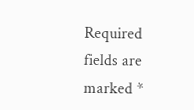Required fields are marked *